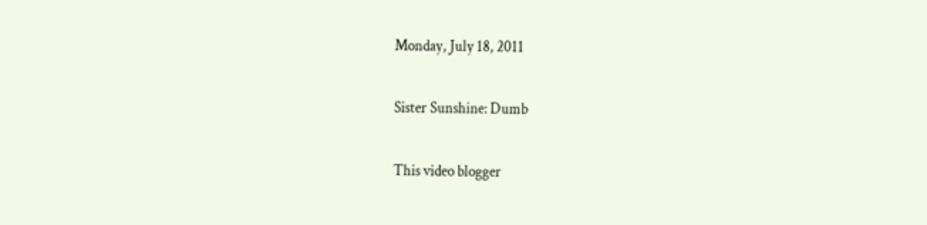Monday, July 18, 2011

Sister Sunshine: Dumb

This video blogger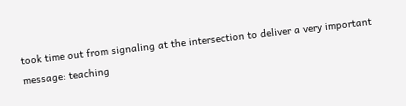took time out from signaling at the intersection to deliver a very important message: teaching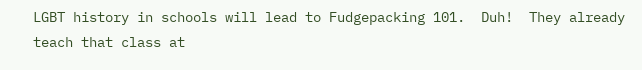LGBT history in schools will lead to Fudgepacking 101.  Duh!  They already teach that class at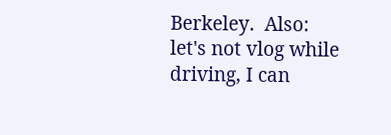Berkeley.  Also: let's not vlog while driving, I can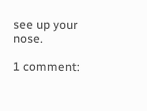see up your nose.

1 comment: